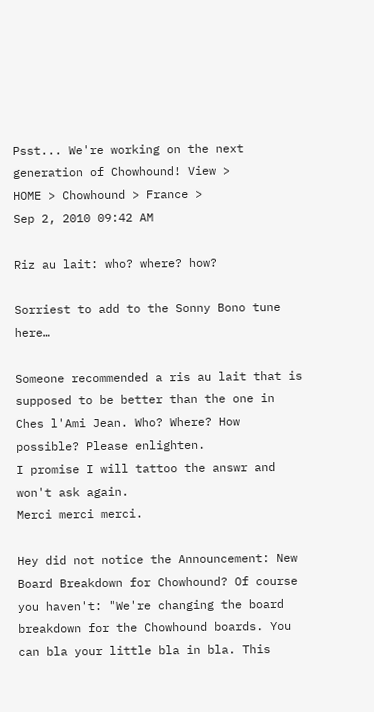Psst... We're working on the next generation of Chowhound! View >
HOME > Chowhound > France >
Sep 2, 2010 09:42 AM

Riz au lait: who? where? how?

Sorriest to add to the Sonny Bono tune here…

Someone recommended a ris au lait that is supposed to be better than the one in Ches l'Ami Jean. Who? Where? How possible? Please enlighten.
I promise I will tattoo the answr and won't ask again.
Merci merci merci.

Hey did not notice the Announcement: New Board Breakdown for Chowhound? Of course you haven't: "We're changing the board breakdown for the Chowhound boards. You can bla your little bla in bla. This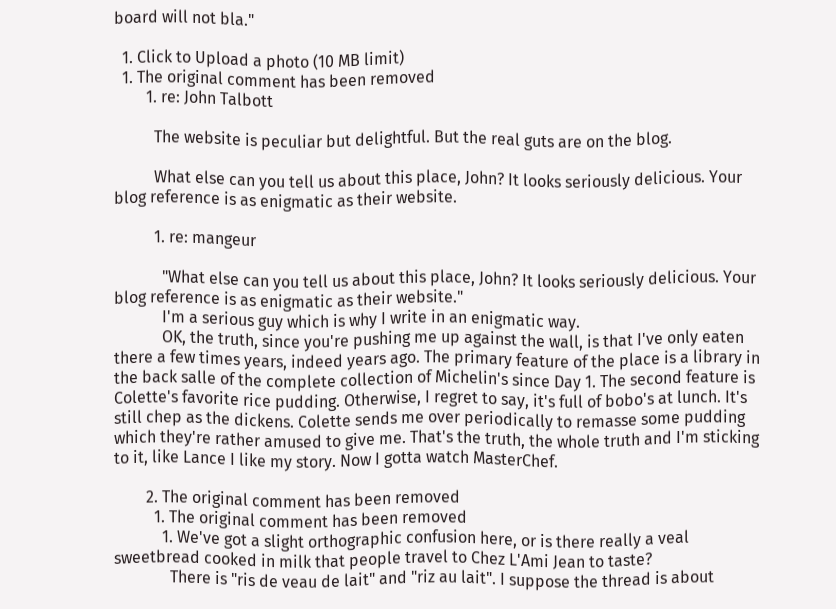board will not bla."

  1. Click to Upload a photo (10 MB limit)
  1. The original comment has been removed
        1. re: John Talbott

          The website is peculiar but delightful. But the real guts are on the blog.

          What else can you tell us about this place, John? It looks seriously delicious. Your blog reference is as enigmatic as their website.

          1. re: mangeur

            "What else can you tell us about this place, John? It looks seriously delicious. Your blog reference is as enigmatic as their website."
            I'm a serious guy which is why I write in an enigmatic way.
            OK, the truth, since you're pushing me up against the wall, is that I've only eaten there a few times years, indeed years ago. The primary feature of the place is a library in the back salle of the complete collection of Michelin's since Day 1. The second feature is Colette's favorite rice pudding. Otherwise, I regret to say, it's full of bobo's at lunch. It's still chep as the dickens. Colette sends me over periodically to remasse some pudding which they're rather amused to give me. That's the truth, the whole truth and I'm sticking to it, like Lance I like my story. Now I gotta watch MasterChef.

        2. The original comment has been removed
          1. The original comment has been removed
            1. We've got a slight orthographic confusion here, or is there really a veal sweetbread cooked in milk that people travel to Chez L'Ami Jean to taste?
              There is "ris de veau de lait" and "riz au lait". I suppose the thread is about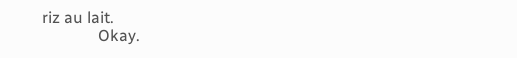riz au lait.
              Okay.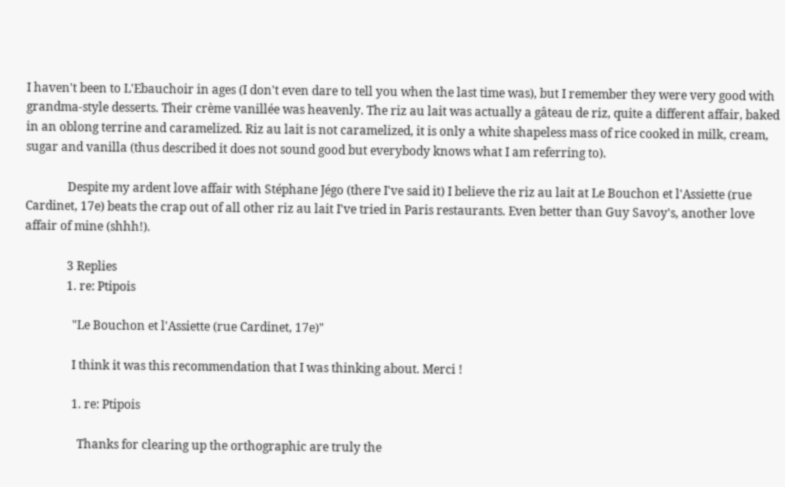I haven't been to L'Ebauchoir in ages (I don't even dare to tell you when the last time was), but I remember they were very good with grandma-style desserts. Their crème vanillée was heavenly. The riz au lait was actually a gâteau de riz, quite a different affair, baked in an oblong terrine and caramelized. Riz au lait is not caramelized, it is only a white shapeless mass of rice cooked in milk, cream, sugar and vanilla (thus described it does not sound good but everybody knows what I am referring to).

              Despite my ardent love affair with Stéphane Jégo (there I've said it) I believe the riz au lait at Le Bouchon et l'Assiette (rue Cardinet, 17e) beats the crap out of all other riz au lait I've tried in Paris restaurants. Even better than Guy Savoy's, another love affair of mine (shhh!).

              3 Replies
              1. re: Ptipois

                "Le Bouchon et l'Assiette (rue Cardinet, 17e)"

                I think it was this recommendation that I was thinking about. Merci !

                1. re: Ptipois

                  Thanks for clearing up the orthographic are truly the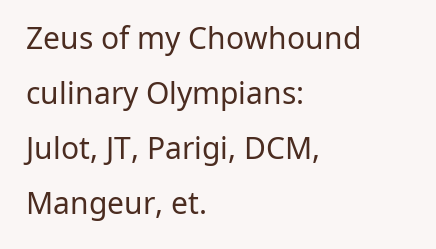Zeus of my Chowhound culinary Olympians: Julot, JT, Parigi, DCM, Mangeur, et.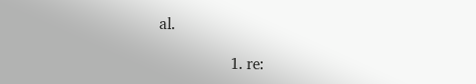al.

                  1. re: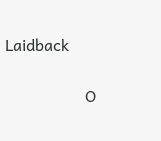Laidback

                    O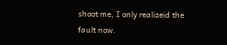shoot me, I only realizeid the fault now.